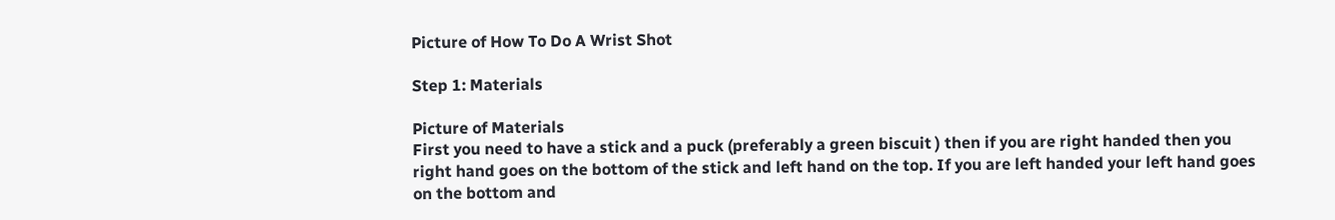Picture of How To Do A Wrist Shot

Step 1: Materials

Picture of Materials
First you need to have a stick and a puck (preferably a green biscuit ) then if you are right handed then you right hand goes on the bottom of the stick and left hand on the top. If you are left handed your left hand goes on the bottom and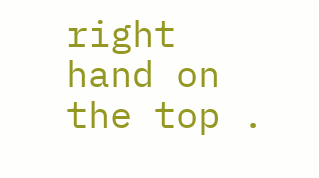right hand on the top .